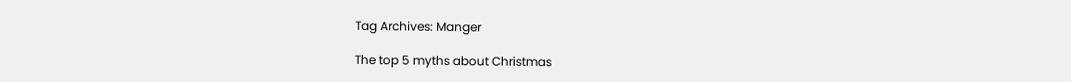Tag Archives: Manger

The top 5 myths about Christmas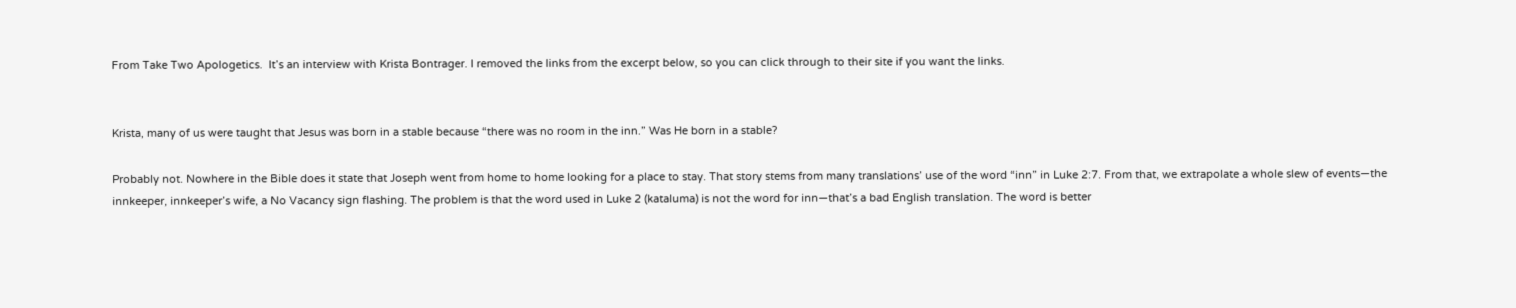From Take Two Apologetics.  It’s an interview with Krista Bontrager. I removed the links from the excerpt below, so you can click through to their site if you want the links.


Krista, many of us were taught that Jesus was born in a stable because “there was no room in the inn.” Was He born in a stable?

Probably not. Nowhere in the Bible does it state that Joseph went from home to home looking for a place to stay. That story stems from many translations’ use of the word “inn” in Luke 2:7. From that, we extrapolate a whole slew of events—the innkeeper, innkeeper’s wife, a No Vacancy sign flashing. The problem is that the word used in Luke 2 (kataluma) is not the word for inn—that’s a bad English translation. The word is better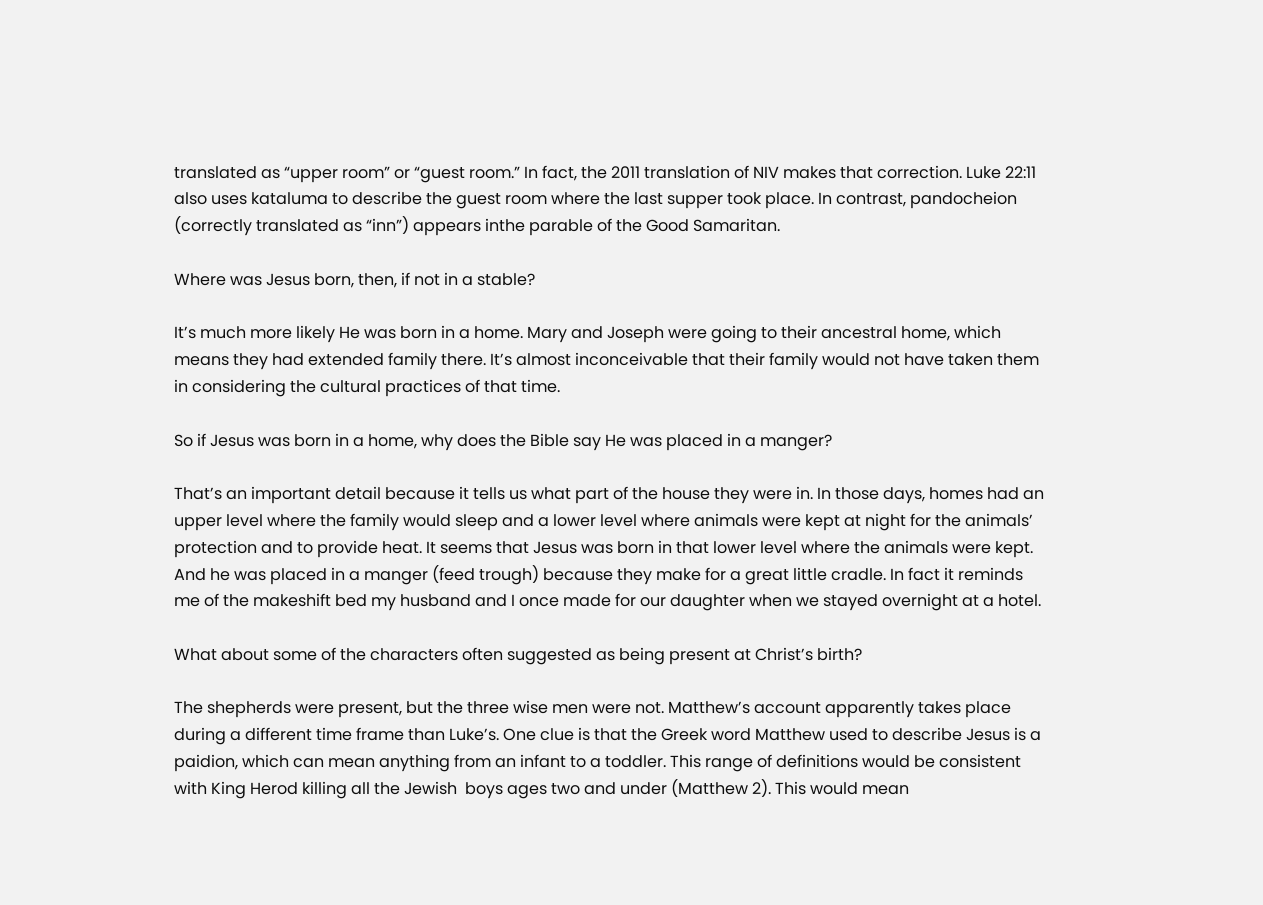translated as “upper room” or “guest room.” In fact, the 2011 translation of NIV makes that correction. Luke 22:11 also uses kataluma to describe the guest room where the last supper took place. In contrast, pandocheion (correctly translated as “inn”) appears inthe parable of the Good Samaritan.

Where was Jesus born, then, if not in a stable?

It’s much more likely He was born in a home. Mary and Joseph were going to their ancestral home, which means they had extended family there. It’s almost inconceivable that their family would not have taken them in considering the cultural practices of that time.

So if Jesus was born in a home, why does the Bible say He was placed in a manger?

That’s an important detail because it tells us what part of the house they were in. In those days, homes had an upper level where the family would sleep and a lower level where animals were kept at night for the animals’ protection and to provide heat. It seems that Jesus was born in that lower level where the animals were kept. And he was placed in a manger (feed trough) because they make for a great little cradle. In fact it reminds me of the makeshift bed my husband and I once made for our daughter when we stayed overnight at a hotel.

What about some of the characters often suggested as being present at Christ’s birth?

The shepherds were present, but the three wise men were not. Matthew’s account apparently takes place during a different time frame than Luke’s. One clue is that the Greek word Matthew used to describe Jesus is a paidion, which can mean anything from an infant to a toddler. This range of definitions would be consistent with King Herod killing all the Jewish  boys ages two and under (Matthew 2). This would mean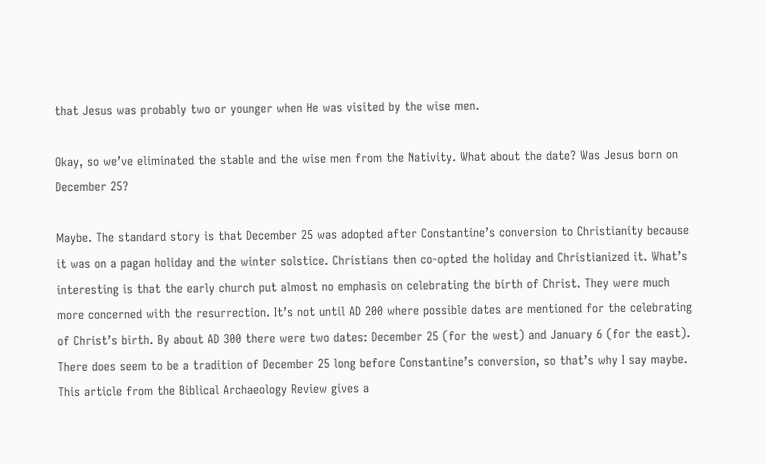that Jesus was probably two or younger when He was visited by the wise men.

Okay, so we’ve eliminated the stable and the wise men from the Nativity. What about the date? Was Jesus born on December 25?

Maybe. The standard story is that December 25 was adopted after Constantine’s conversion to Christianity because it was on a pagan holiday and the winter solstice. Christians then co-opted the holiday and Christianized it. What’s interesting is that the early church put almost no emphasis on celebrating the birth of Christ. They were much more concerned with the resurrection. It’s not until AD 200 where possible dates are mentioned for the celebrating of Christ’s birth. By about AD 300 there were two dates: December 25 (for the west) and January 6 (for the east). There does seem to be a tradition of December 25 long before Constantine’s conversion, so that’s why I say maybe. This article from the Biblical Archaeology Review gives a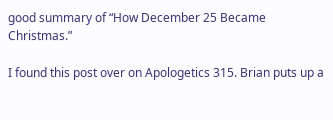good summary of “How December 25 Became Christmas.”

I found this post over on Apologetics 315. Brian puts up a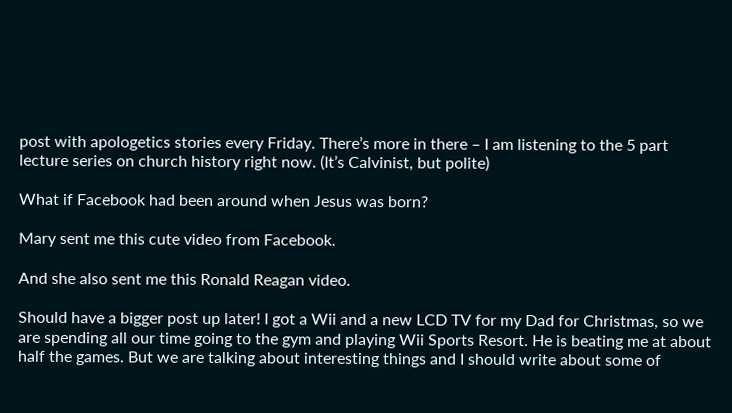post with apologetics stories every Friday. There’s more in there – I am listening to the 5 part lecture series on church history right now. (It’s Calvinist, but polite)

What if Facebook had been around when Jesus was born?

Mary sent me this cute video from Facebook.

And she also sent me this Ronald Reagan video.

Should have a bigger post up later! I got a Wii and a new LCD TV for my Dad for Christmas, so we are spending all our time going to the gym and playing Wii Sports Resort. He is beating me at about half the games. But we are talking about interesting things and I should write about some of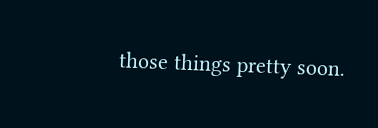those things pretty soon.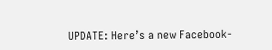UPDATE: Here’s a new Facebook-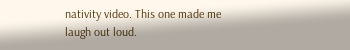nativity video. This one made me laugh out loud.